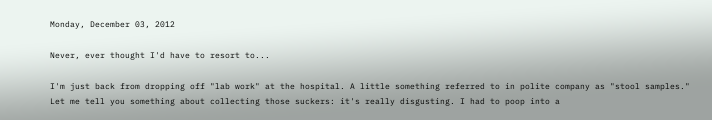Monday, December 03, 2012

Never, ever thought I'd have to resort to...

I'm just back from dropping off "lab work" at the hospital. A little something referred to in polite company as "stool samples." Let me tell you something about collecting those suckers: it's really disgusting. I had to poop into a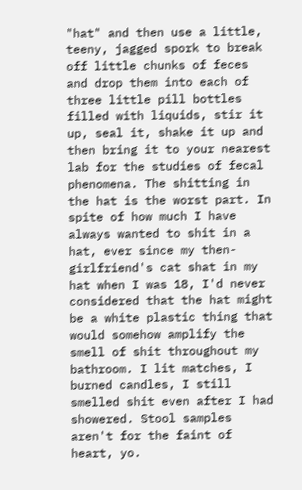"hat" and then use a little, teeny, jagged spork to break off little chunks of feces and drop them into each of three little pill bottles filled with liquids, stir it up, seal it, shake it up and then bring it to your nearest lab for the studies of fecal phenomena. The shitting in the hat is the worst part. In spite of how much I have always wanted to shit in a hat, ever since my then-girlfriend's cat shat in my hat when I was 18, I'd never considered that the hat might be a white plastic thing that would somehow amplify the smell of shit throughout my bathroom. I lit matches, I burned candles, I still smelled shit even after I had showered. Stool samples aren't for the faint of heart, yo.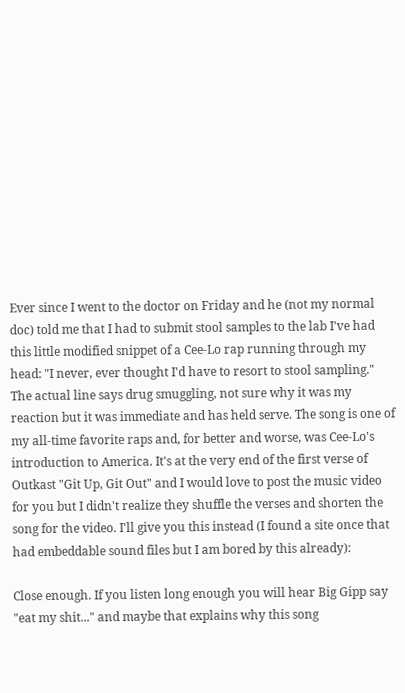Ever since I went to the doctor on Friday and he (not my normal doc) told me that I had to submit stool samples to the lab I've had this little modified snippet of a Cee-Lo rap running through my head: "I never, ever thought I'd have to resort to stool sampling." The actual line says drug smuggling, not sure why it was my reaction but it was immediate and has held serve. The song is one of my all-time favorite raps and, for better and worse, was Cee-Lo's introduction to America. It's at the very end of the first verse of Outkast "Git Up, Git Out" and I would love to post the music video for you but I didn't realize they shuffle the verses and shorten the song for the video. I'll give you this instead (I found a site once that had embeddable sound files but I am bored by this already):

Close enough. If you listen long enough you will hear Big Gipp say "eat my shit..." and maybe that explains why this song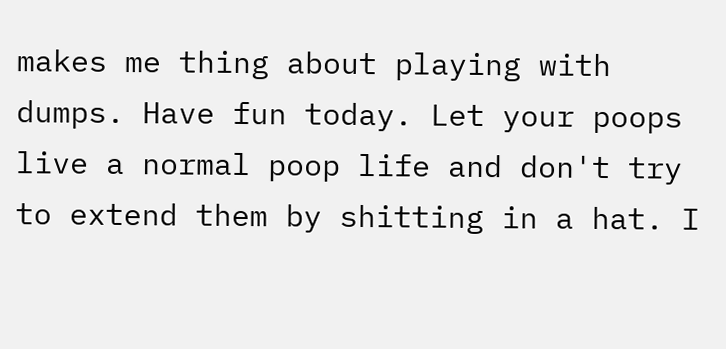makes me thing about playing with dumps. Have fun today. Let your poops live a normal poop life and don't try to extend them by shitting in a hat. I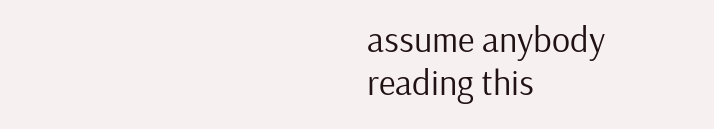assume anybody reading this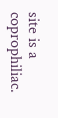site is a coprophiliac.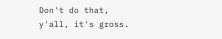Don't do that, y'all, it's gross.